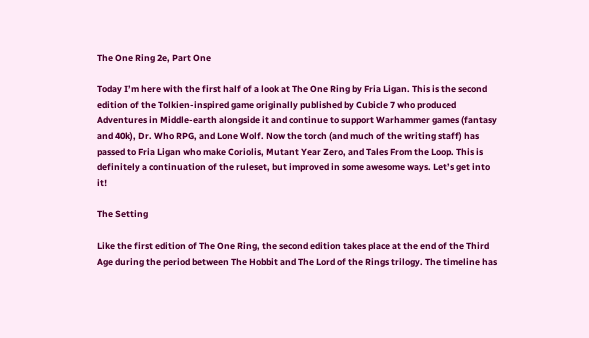The One Ring 2e, Part One

Today I’m here with the first half of a look at The One Ring by Fria Ligan. This is the second edition of the Tolkien-inspired game originally published by Cubicle 7 who produced Adventures in Middle-earth alongside it and continue to support Warhammer games (fantasy and 40k), Dr. Who RPG, and Lone Wolf. Now the torch (and much of the writing staff) has passed to Fria Ligan who make Coriolis, Mutant Year Zero, and Tales From the Loop. This is definitely a continuation of the ruleset, but improved in some awesome ways. Let’s get into it!

The Setting

Like the first edition of The One Ring, the second edition takes place at the end of the Third Age during the period between The Hobbit and The Lord of the Rings trilogy. The timeline has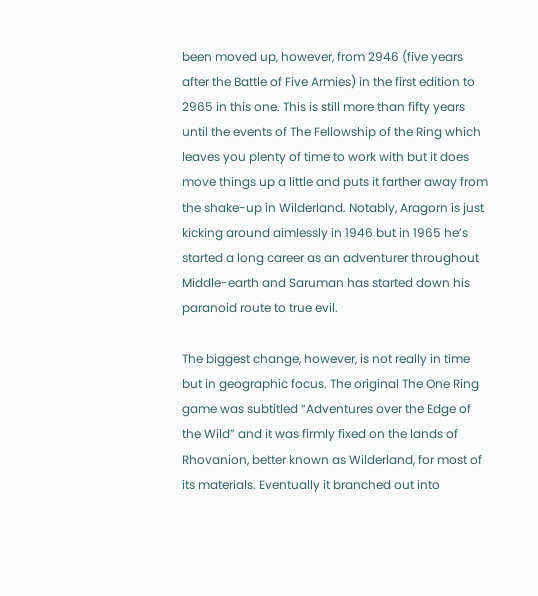been moved up, however, from 2946 (five years after the Battle of Five Armies) in the first edition to 2965 in this one. This is still more than fifty years until the events of The Fellowship of the Ring which leaves you plenty of time to work with but it does move things up a little and puts it farther away from the shake-up in Wilderland. Notably, Aragorn is just kicking around aimlessly in 1946 but in 1965 he’s started a long career as an adventurer throughout Middle-earth and Saruman has started down his paranoid route to true evil.

The biggest change, however, is not really in time but in geographic focus. The original The One Ring game was subtitled “Adventures over the Edge of the Wild” and it was firmly fixed on the lands of Rhovanion, better known as Wilderland, for most of its materials. Eventually it branched out into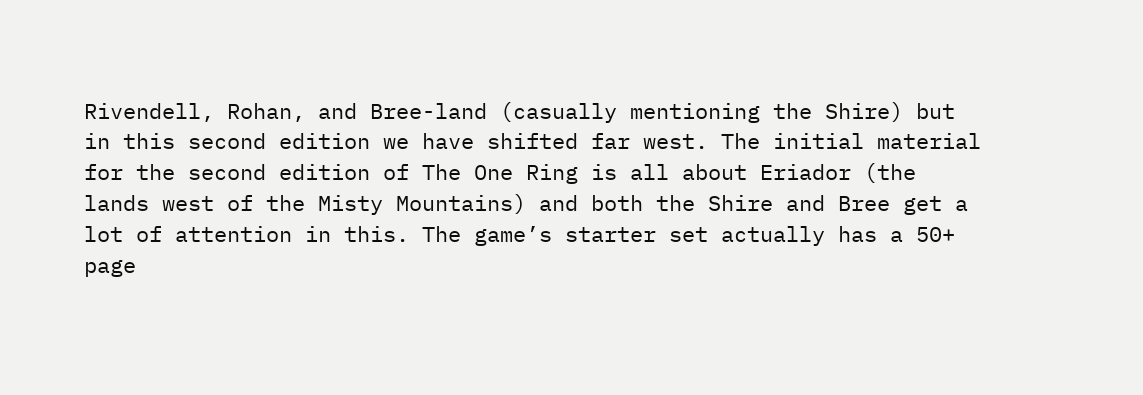Rivendell, Rohan, and Bree-land (casually mentioning the Shire) but in this second edition we have shifted far west. The initial material for the second edition of The One Ring is all about Eriador (the lands west of the Misty Mountains) and both the Shire and Bree get a lot of attention in this. The game’s starter set actually has a 50+ page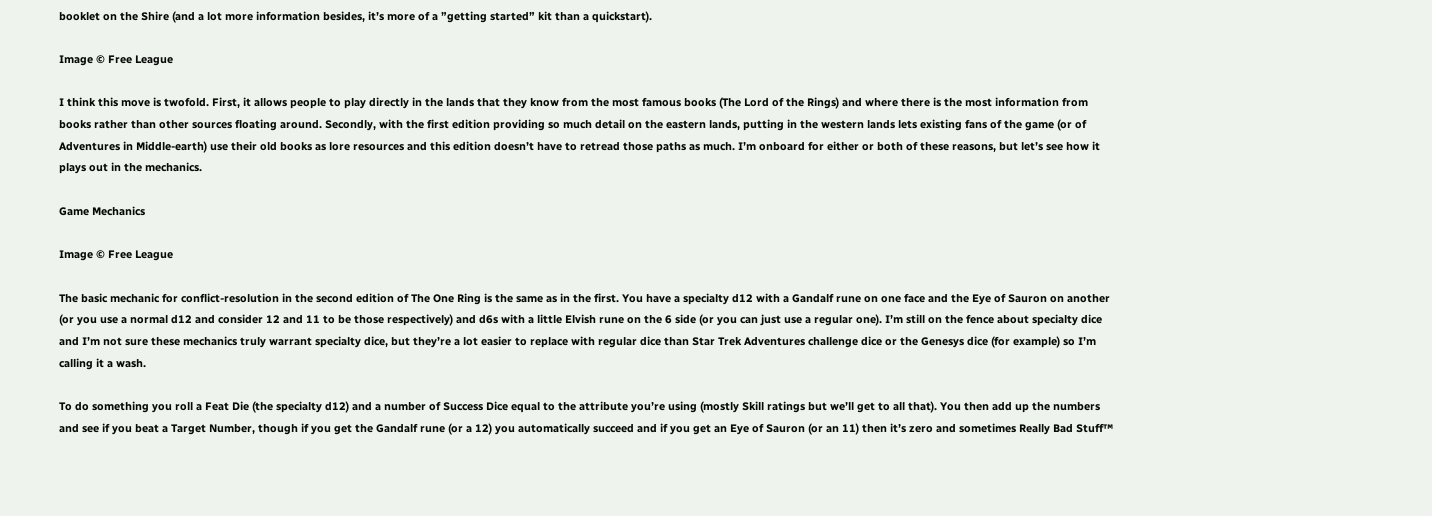booklet on the Shire (and a lot more information besides, it’s more of a ”getting started” kit than a quickstart).

Image © Free League

I think this move is twofold. First, it allows people to play directly in the lands that they know from the most famous books (The Lord of the Rings) and where there is the most information from books rather than other sources floating around. Secondly, with the first edition providing so much detail on the eastern lands, putting in the western lands lets existing fans of the game (or of Adventures in Middle-earth) use their old books as lore resources and this edition doesn’t have to retread those paths as much. I’m onboard for either or both of these reasons, but let’s see how it plays out in the mechanics.

Game Mechanics

Image © Free League

The basic mechanic for conflict-resolution in the second edition of The One Ring is the same as in the first. You have a specialty d12 with a Gandalf rune on one face and the Eye of Sauron on another (or you use a normal d12 and consider 12 and 11 to be those respectively) and d6s with a little Elvish rune on the 6 side (or you can just use a regular one). I’m still on the fence about specialty dice and I’m not sure these mechanics truly warrant specialty dice, but they’re a lot easier to replace with regular dice than Star Trek Adventures challenge dice or the Genesys dice (for example) so I’m calling it a wash.

To do something you roll a Feat Die (the specialty d12) and a number of Success Dice equal to the attribute you’re using (mostly Skill ratings but we’ll get to all that). You then add up the numbers and see if you beat a Target Number, though if you get the Gandalf rune (or a 12) you automatically succeed and if you get an Eye of Sauron (or an 11) then it’s zero and sometimes Really Bad Stuff™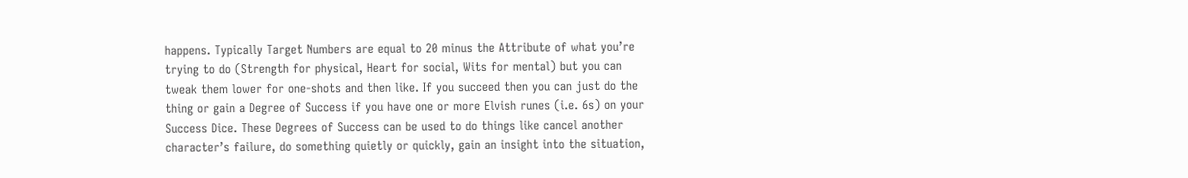happens. Typically Target Numbers are equal to 20 minus the Attribute of what you’re trying to do (Strength for physical, Heart for social, Wits for mental) but you can tweak them lower for one-shots and then like. If you succeed then you can just do the thing or gain a Degree of Success if you have one or more Elvish runes (i.e. 6s) on your Success Dice. These Degrees of Success can be used to do things like cancel another character’s failure, do something quietly or quickly, gain an insight into the situation,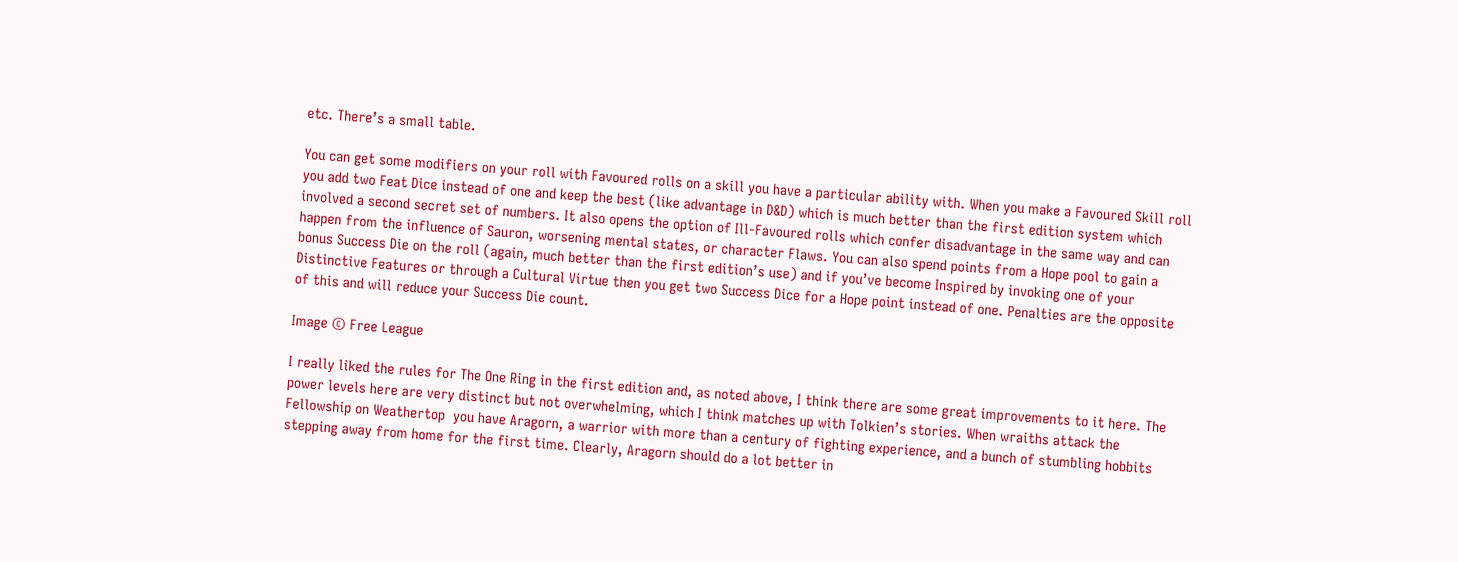etc. There’s a small table.

You can get some modifiers on your roll with Favoured rolls on a skill you have a particular ability with. When you make a Favoured Skill roll you add two Feat Dice instead of one and keep the best (like advantage in D&D) which is much better than the first edition system which involved a second secret set of numbers. It also opens the option of Ill-Favoured rolls which confer disadvantage in the same way and can happen from the influence of Sauron, worsening mental states, or character Flaws. You can also spend points from a Hope pool to gain a bonus Success Die on the roll (again, much better than the first edition’s use) and if you’ve become Inspired by invoking one of your Distinctive Features or through a Cultural Virtue then you get two Success Dice for a Hope point instead of one. Penalties are the opposite of this and will reduce your Success Die count.

Image © Free League

I really liked the rules for The One Ring in the first edition and, as noted above, I think there are some great improvements to it here. The power levels here are very distinct but not overwhelming, which I think matches up with Tolkien’s stories. When wraiths attack the Fellowship on Weathertop  you have Aragorn, a warrior with more than a century of fighting experience, and a bunch of stumbling hobbits stepping away from home for the first time. Clearly, Aragorn should do a lot better in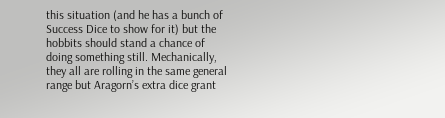this situation (and he has a bunch of Success Dice to show for it) but the hobbits should stand a chance of doing something still. Mechanically, they all are rolling in the same general range but Aragorn’s extra dice grant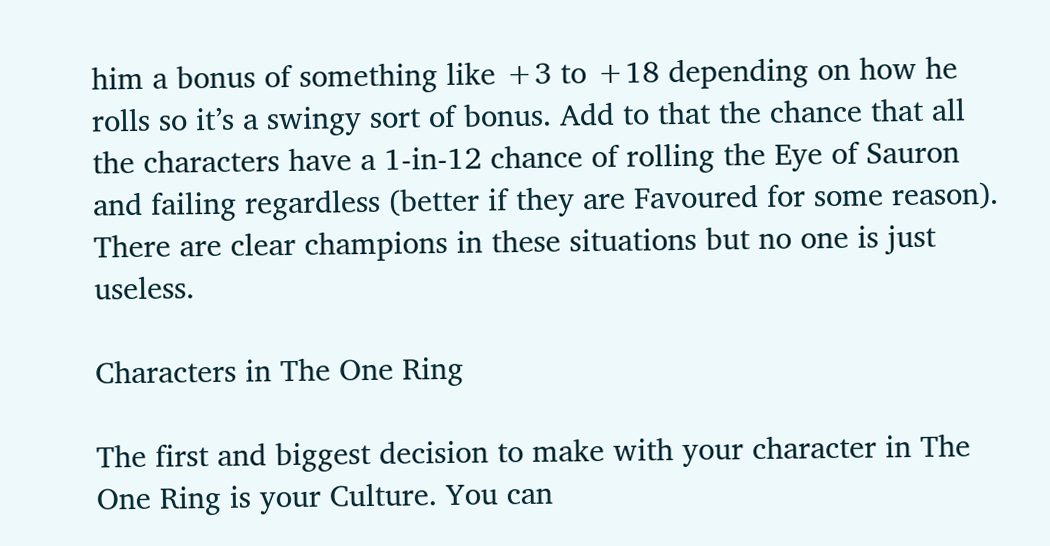him a bonus of something like +3 to +18 depending on how he rolls so it’s a swingy sort of bonus. Add to that the chance that all the characters have a 1-in-12 chance of rolling the Eye of Sauron and failing regardless (better if they are Favoured for some reason). There are clear champions in these situations but no one is just useless.

Characters in The One Ring

The first and biggest decision to make with your character in The One Ring is your Culture. You can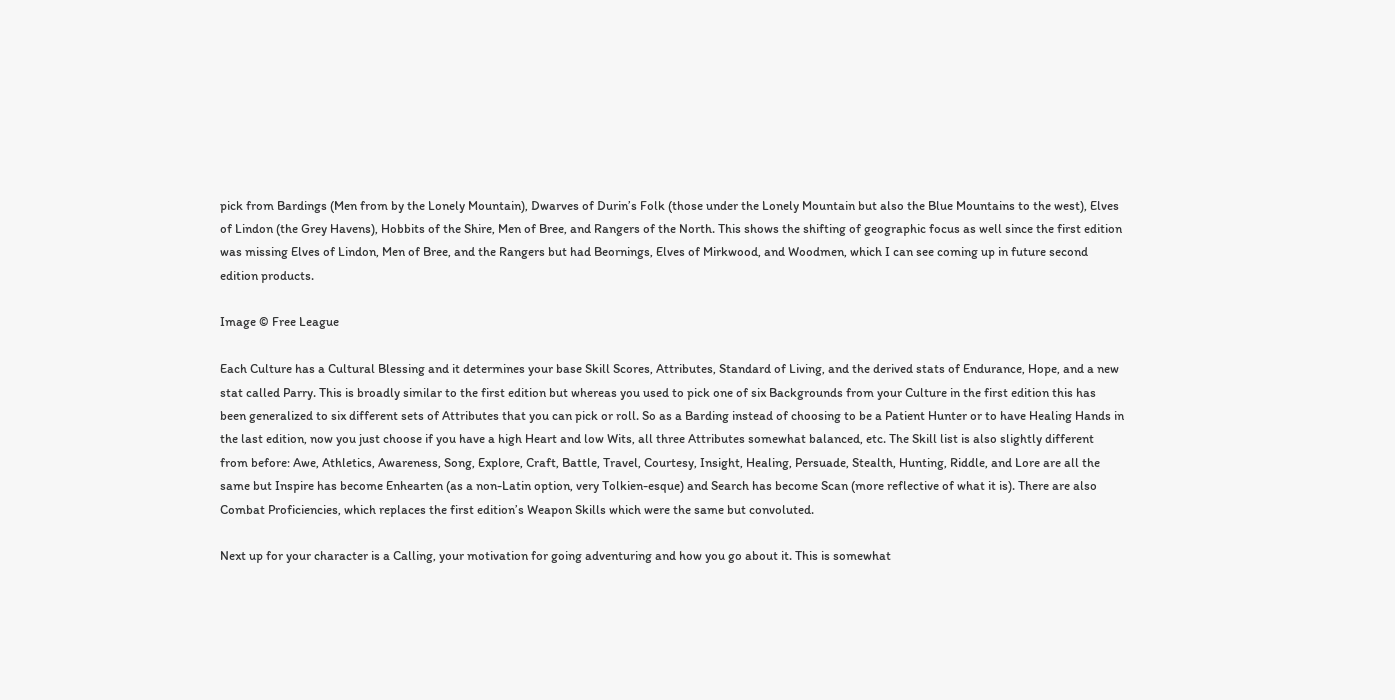pick from Bardings (Men from by the Lonely Mountain), Dwarves of Durin’s Folk (those under the Lonely Mountain but also the Blue Mountains to the west), Elves of Lindon (the Grey Havens), Hobbits of the Shire, Men of Bree, and Rangers of the North. This shows the shifting of geographic focus as well since the first edition was missing Elves of Lindon, Men of Bree, and the Rangers but had Beornings, Elves of Mirkwood, and Woodmen, which I can see coming up in future second edition products.

Image © Free League

Each Culture has a Cultural Blessing and it determines your base Skill Scores, Attributes, Standard of Living, and the derived stats of Endurance, Hope, and a new stat called Parry. This is broadly similar to the first edition but whereas you used to pick one of six Backgrounds from your Culture in the first edition this has been generalized to six different sets of Attributes that you can pick or roll. So as a Barding instead of choosing to be a Patient Hunter or to have Healing Hands in the last edition, now you just choose if you have a high Heart and low Wits, all three Attributes somewhat balanced, etc. The Skill list is also slightly different from before: Awe, Athletics, Awareness, Song, Explore, Craft, Battle, Travel, Courtesy, Insight, Healing, Persuade, Stealth, Hunting, Riddle, and Lore are all the same but Inspire has become Enhearten (as a non-Latin option, very Tolkien-esque) and Search has become Scan (more reflective of what it is). There are also Combat Proficiencies, which replaces the first edition’s Weapon Skills which were the same but convoluted.

Next up for your character is a Calling, your motivation for going adventuring and how you go about it. This is somewhat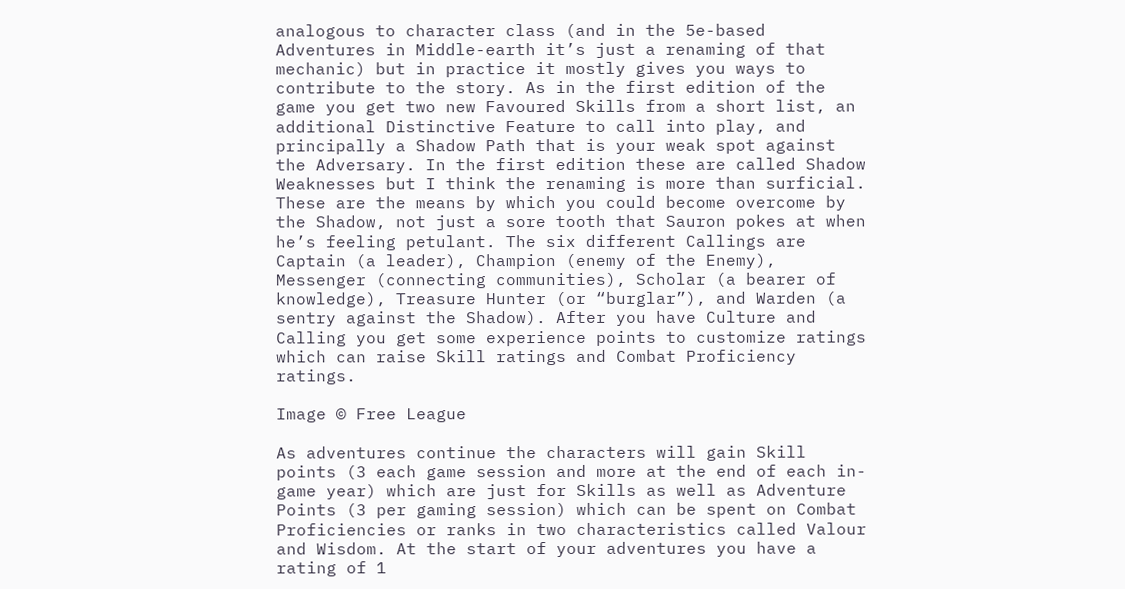analogous to character class (and in the 5e-based Adventures in Middle-earth it’s just a renaming of that mechanic) but in practice it mostly gives you ways to contribute to the story. As in the first edition of the game you get two new Favoured Skills from a short list, an additional Distinctive Feature to call into play, and principally a Shadow Path that is your weak spot against the Adversary. In the first edition these are called Shadow Weaknesses but I think the renaming is more than surficial. These are the means by which you could become overcome by the Shadow, not just a sore tooth that Sauron pokes at when he’s feeling petulant. The six different Callings are Captain (a leader), Champion (enemy of the Enemy), Messenger (connecting communities), Scholar (a bearer of knowledge), Treasure Hunter (or “burglar”), and Warden (a sentry against the Shadow). After you have Culture and Calling you get some experience points to customize ratings which can raise Skill ratings and Combat Proficiency ratings.

Image © Free League

As adventures continue the characters will gain Skill points (3 each game session and more at the end of each in-game year) which are just for Skills as well as Adventure Points (3 per gaming session) which can be spent on Combat Proficiencies or ranks in two characteristics called Valour and Wisdom. At the start of your adventures you have a rating of 1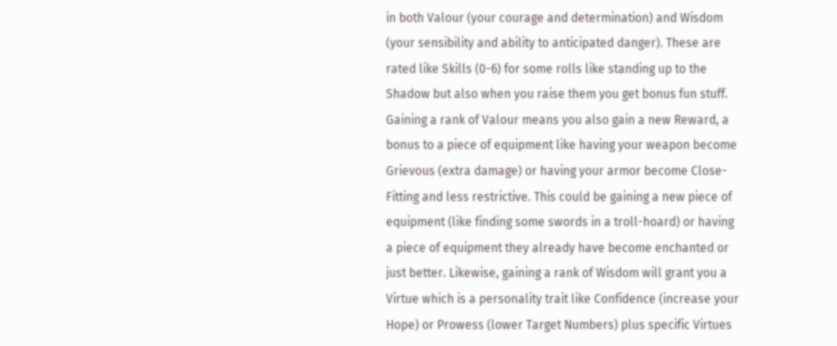in both Valour (your courage and determination) and Wisdom (your sensibility and ability to anticipated danger). These are rated like Skills (0-6) for some rolls like standing up to the Shadow but also when you raise them you get bonus fun stuff. Gaining a rank of Valour means you also gain a new Reward, a bonus to a piece of equipment like having your weapon become Grievous (extra damage) or having your armor become Close-Fitting and less restrictive. This could be gaining a new piece of equipment (like finding some swords in a troll-hoard) or having a piece of equipment they already have become enchanted or just better. Likewise, gaining a rank of Wisdom will grant you a Virtue which is a personality trait like Confidence (increase your Hope) or Prowess (lower Target Numbers) plus specific Virtues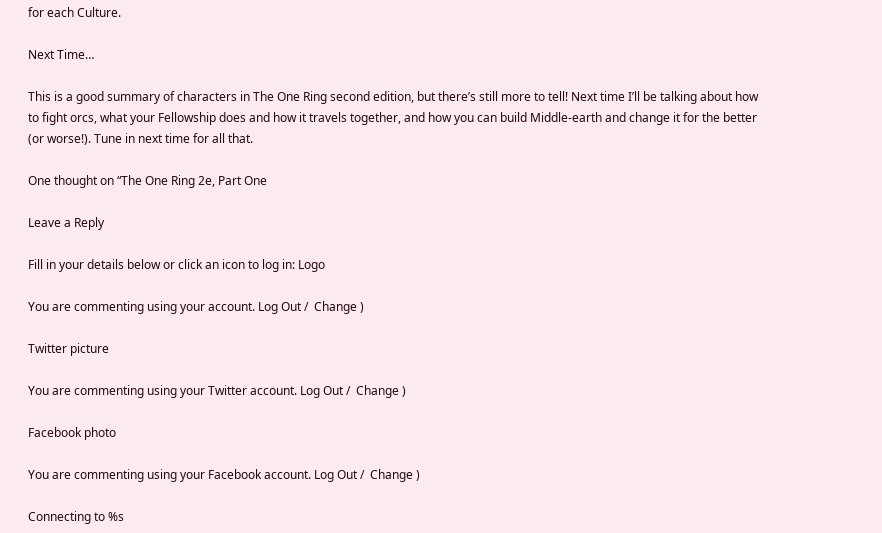for each Culture.

Next Time…

This is a good summary of characters in The One Ring second edition, but there’s still more to tell! Next time I’ll be talking about how to fight orcs, what your Fellowship does and how it travels together, and how you can build Middle-earth and change it for the better (or worse!). Tune in next time for all that.

One thought on “The One Ring 2e, Part One

Leave a Reply

Fill in your details below or click an icon to log in: Logo

You are commenting using your account. Log Out /  Change )

Twitter picture

You are commenting using your Twitter account. Log Out /  Change )

Facebook photo

You are commenting using your Facebook account. Log Out /  Change )

Connecting to %s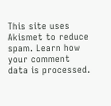This site uses Akismet to reduce spam. Learn how your comment data is processed.